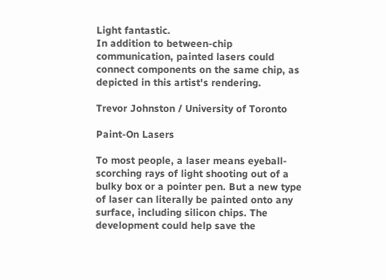Light fantastic.
In addition to between-chip communication, painted lasers could connect components on the same chip, as depicted in this artist's rendering.

Trevor Johnston / University of Toronto

Paint-On Lasers

To most people, a laser means eyeball-scorching rays of light shooting out of a bulky box or a pointer pen. But a new type of laser can literally be painted onto any surface, including silicon chips. The development could help save the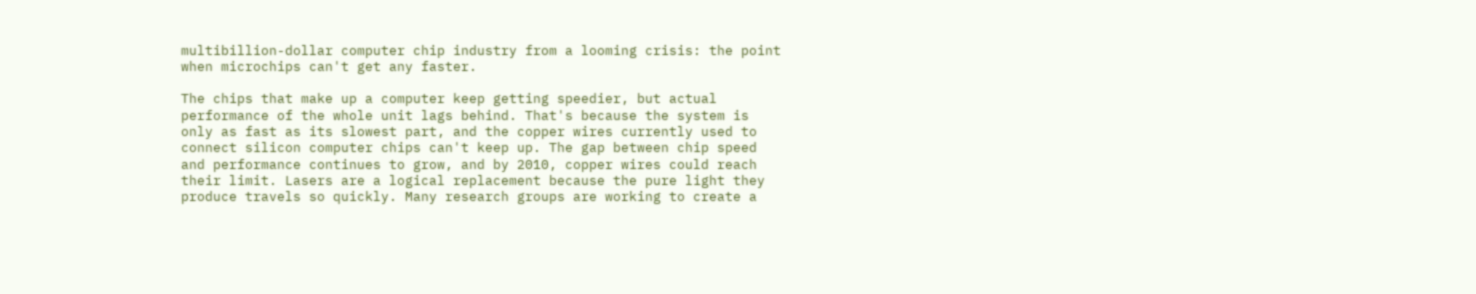multibillion-dollar computer chip industry from a looming crisis: the point when microchips can't get any faster.

The chips that make up a computer keep getting speedier, but actual performance of the whole unit lags behind. That's because the system is only as fast as its slowest part, and the copper wires currently used to connect silicon computer chips can't keep up. The gap between chip speed and performance continues to grow, and by 2010, copper wires could reach their limit. Lasers are a logical replacement because the pure light they produce travels so quickly. Many research groups are working to create a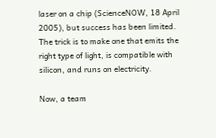laser on a chip (ScienceNOW, 18 April 2005), but success has been limited. The trick is to make one that emits the right type of light, is compatible with silicon, and runs on electricity.

Now, a team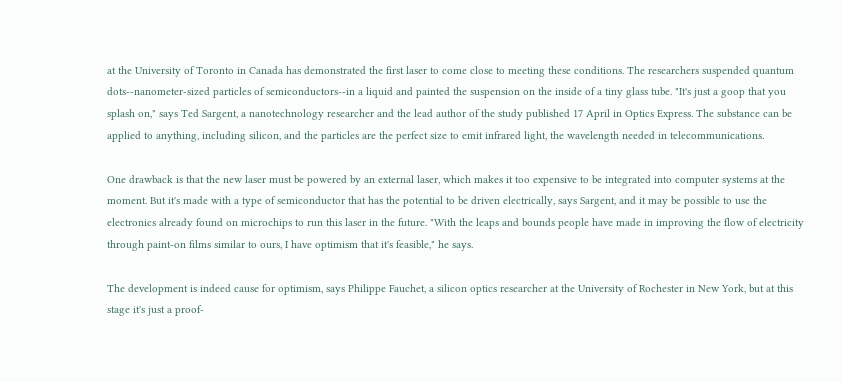at the University of Toronto in Canada has demonstrated the first laser to come close to meeting these conditions. The researchers suspended quantum dots--nanometer-sized particles of semiconductors--in a liquid and painted the suspension on the inside of a tiny glass tube. "It's just a goop that you splash on," says Ted Sargent, a nanotechnology researcher and the lead author of the study published 17 April in Optics Express. The substance can be applied to anything, including silicon, and the particles are the perfect size to emit infrared light, the wavelength needed in telecommunications.

One drawback is that the new laser must be powered by an external laser, which makes it too expensive to be integrated into computer systems at the moment. But it's made with a type of semiconductor that has the potential to be driven electrically, says Sargent, and it may be possible to use the electronics already found on microchips to run this laser in the future. "With the leaps and bounds people have made in improving the flow of electricity through paint-on films similar to ours, I have optimism that it's feasible," he says.

The development is indeed cause for optimism, says Philippe Fauchet, a silicon optics researcher at the University of Rochester in New York, but at this stage it's just a proof-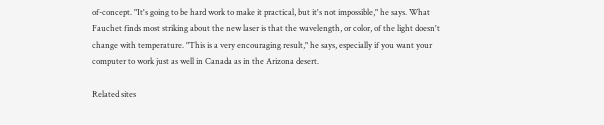of-concept. "It's going to be hard work to make it practical, but it's not impossible," he says. What Fauchet finds most striking about the new laser is that the wavelength, or color, of the light doesn't change with temperature. "This is a very encouraging result," he says, especially if you want your computer to work just as well in Canada as in the Arizona desert.

Related sites